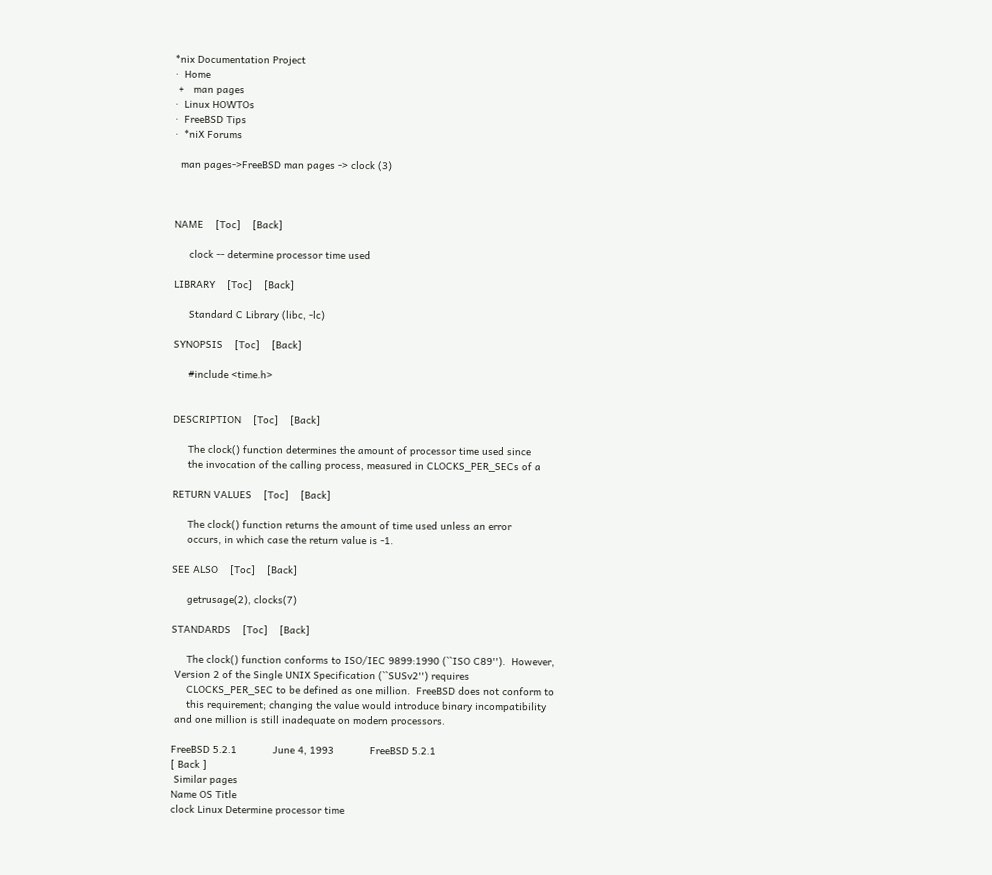*nix Documentation Project
·  Home
 +   man pages
·  Linux HOWTOs
·  FreeBSD Tips
·  *niX Forums

  man pages->FreeBSD man pages -> clock (3)



NAME    [Toc]    [Back]

     clock -- determine processor time used

LIBRARY    [Toc]    [Back]

     Standard C Library (libc, -lc)

SYNOPSIS    [Toc]    [Back]

     #include <time.h>


DESCRIPTION    [Toc]    [Back]

     The clock() function determines the amount of processor time used since
     the invocation of the calling process, measured in CLOCKS_PER_SECs of a

RETURN VALUES    [Toc]    [Back]

     The clock() function returns the amount of time used unless an error
     occurs, in which case the return value is -1.

SEE ALSO    [Toc]    [Back]

     getrusage(2), clocks(7)

STANDARDS    [Toc]    [Back]

     The clock() function conforms to ISO/IEC 9899:1990 (``ISO C89'').  However,
 Version 2 of the Single UNIX Specification (``SUSv2'') requires
     CLOCKS_PER_SEC to be defined as one million.  FreeBSD does not conform to
     this requirement; changing the value would introduce binary incompatibility
 and one million is still inadequate on modern processors.

FreeBSD 5.2.1            June 4, 1993            FreeBSD 5.2.1
[ Back ]
 Similar pages
Name OS Title
clock Linux Determine processor time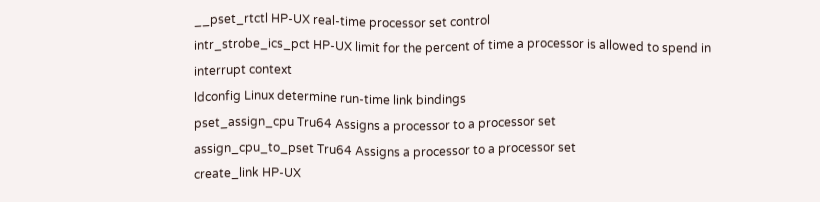__pset_rtctl HP-UX real-time processor set control
intr_strobe_ics_pct HP-UX limit for the percent of time a processor is allowed to spend in interrupt context
ldconfig Linux determine run-time link bindings
pset_assign_cpu Tru64 Assigns a processor to a processor set
assign_cpu_to_pset Tru64 Assigns a processor to a processor set
create_link HP-UX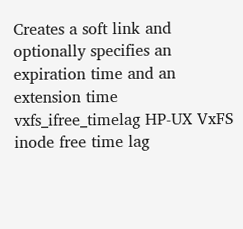Creates a soft link and optionally specifies an expiration time and an extension time
vxfs_ifree_timelag HP-UX VxFS inode free time lag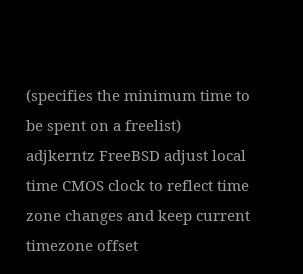(specifies the minimum time to be spent on a freelist)
adjkerntz FreeBSD adjust local time CMOS clock to reflect time zone changes and keep current timezone offset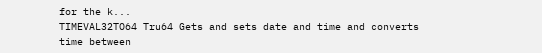for the k...
TIMEVAL32TO64 Tru64 Gets and sets date and time and converts time between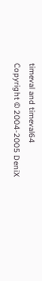timeval and timeval64
Copyright © 2004-2005 DeniX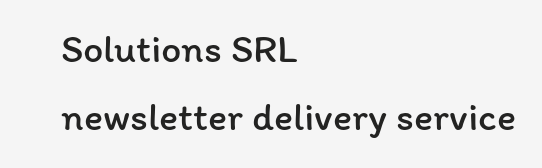Solutions SRL
newsletter delivery service